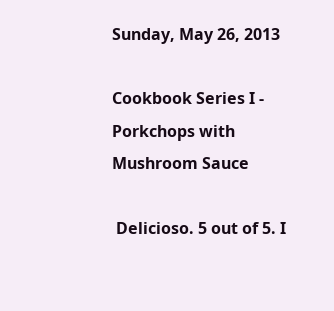Sunday, May 26, 2013

Cookbook Series I - Porkchops with Mushroom Sauce

 Delicioso. 5 out of 5. I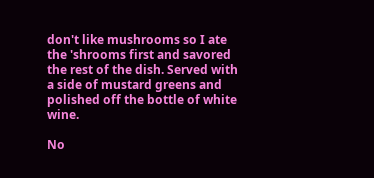don't like mushrooms so I ate the 'shrooms first and savored the rest of the dish. Served with a side of mustard greens and polished off the bottle of white wine.

No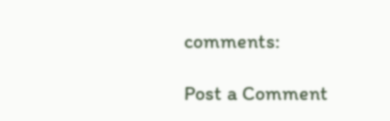comments:

Post a Comment